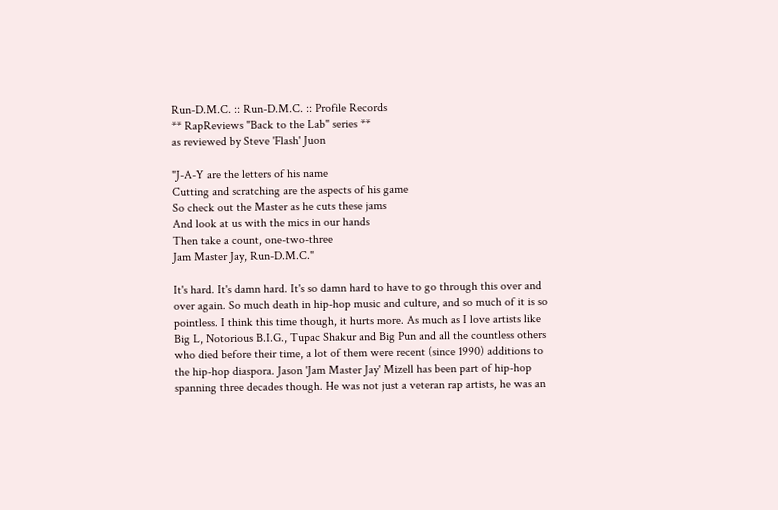Run-D.M.C. :: Run-D.M.C. :: Profile Records
** RapReviews "Back to the Lab" series **
as reviewed by Steve 'Flash' Juon

"J-A-Y are the letters of his name
Cutting and scratching are the aspects of his game
So check out the Master as he cuts these jams
And look at us with the mics in our hands
Then take a count, one-two-three
Jam Master Jay, Run-D.M.C."

It's hard. It's damn hard. It's so damn hard to have to go through this over and over again. So much death in hip-hop music and culture, and so much of it is so pointless. I think this time though, it hurts more. As much as I love artists like Big L, Notorious B.I.G., Tupac Shakur and Big Pun and all the countless others who died before their time, a lot of them were recent (since 1990) additions to the hip-hop diaspora. Jason 'Jam Master Jay' Mizell has been part of hip-hop spanning three decades though. He was not just a veteran rap artists, he was an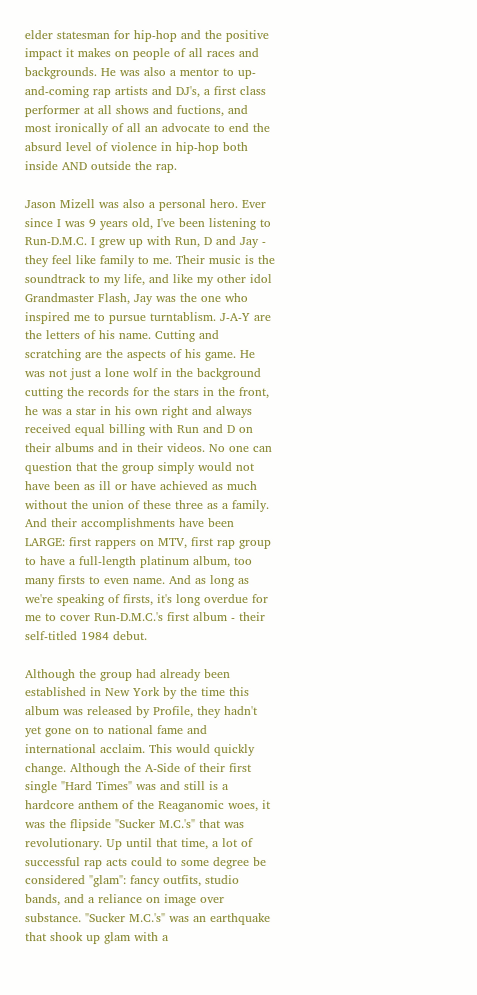elder statesman for hip-hop and the positive impact it makes on people of all races and backgrounds. He was also a mentor to up-and-coming rap artists and DJ's, a first class performer at all shows and fuctions, and most ironically of all an advocate to end the absurd level of violence in hip-hop both inside AND outside the rap.

Jason Mizell was also a personal hero. Ever since I was 9 years old, I've been listening to Run-D.M.C. I grew up with Run, D and Jay - they feel like family to me. Their music is the soundtrack to my life, and like my other idol Grandmaster Flash, Jay was the one who inspired me to pursue turntablism. J-A-Y are the letters of his name. Cutting and scratching are the aspects of his game. He was not just a lone wolf in the background cutting the records for the stars in the front, he was a star in his own right and always received equal billing with Run and D on their albums and in their videos. No one can question that the group simply would not have been as ill or have achieved as much without the union of these three as a family. And their accomplishments have been LARGE: first rappers on MTV, first rap group to have a full-length platinum album, too many firsts to even name. And as long as we're speaking of firsts, it's long overdue for me to cover Run-D.M.C.'s first album - their self-titled 1984 debut.

Although the group had already been established in New York by the time this album was released by Profile, they hadn't yet gone on to national fame and international acclaim. This would quickly change. Although the A-Side of their first single "Hard Times" was and still is a hardcore anthem of the Reaganomic woes, it was the flipside "Sucker M.C.'s" that was revolutionary. Up until that time, a lot of successful rap acts could to some degree be considered "glam": fancy outfits, studio bands, and a reliance on image over substance. "Sucker M.C.'s" was an earthquake that shook up glam with a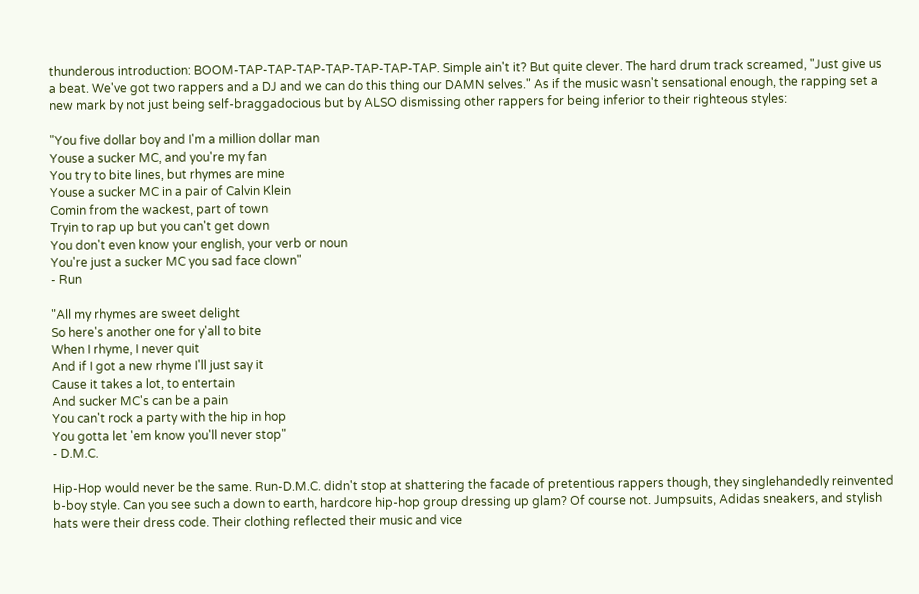thunderous introduction: BOOM-TAP-TAP-TAP-TAP-TAP-TAP-TAP. Simple ain't it? But quite clever. The hard drum track screamed, "Just give us a beat. We've got two rappers and a DJ and we can do this thing our DAMN selves." As if the music wasn't sensational enough, the rapping set a new mark by not just being self-braggadocious but by ALSO dismissing other rappers for being inferior to their righteous styles:

"You five dollar boy and I'm a million dollar man
Youse a sucker MC, and you're my fan
You try to bite lines, but rhymes are mine
Youse a sucker MC in a pair of Calvin Klein
Comin from the wackest, part of town
Tryin to rap up but you can't get down
You don't even know your english, your verb or noun
You're just a sucker MC you sad face clown"
- Run

"All my rhymes are sweet delight
So here's another one for y'all to bite
When I rhyme, I never quit
And if I got a new rhyme I'll just say it
Cause it takes a lot, to entertain
And sucker MC's can be a pain
You can't rock a party with the hip in hop
You gotta let 'em know you'll never stop"
- D.M.C.

Hip-Hop would never be the same. Run-D.M.C. didn't stop at shattering the facade of pretentious rappers though, they singlehandedly reinvented b-boy style. Can you see such a down to earth, hardcore hip-hop group dressing up glam? Of course not. Jumpsuits, Adidas sneakers, and stylish hats were their dress code. Their clothing reflected their music and vice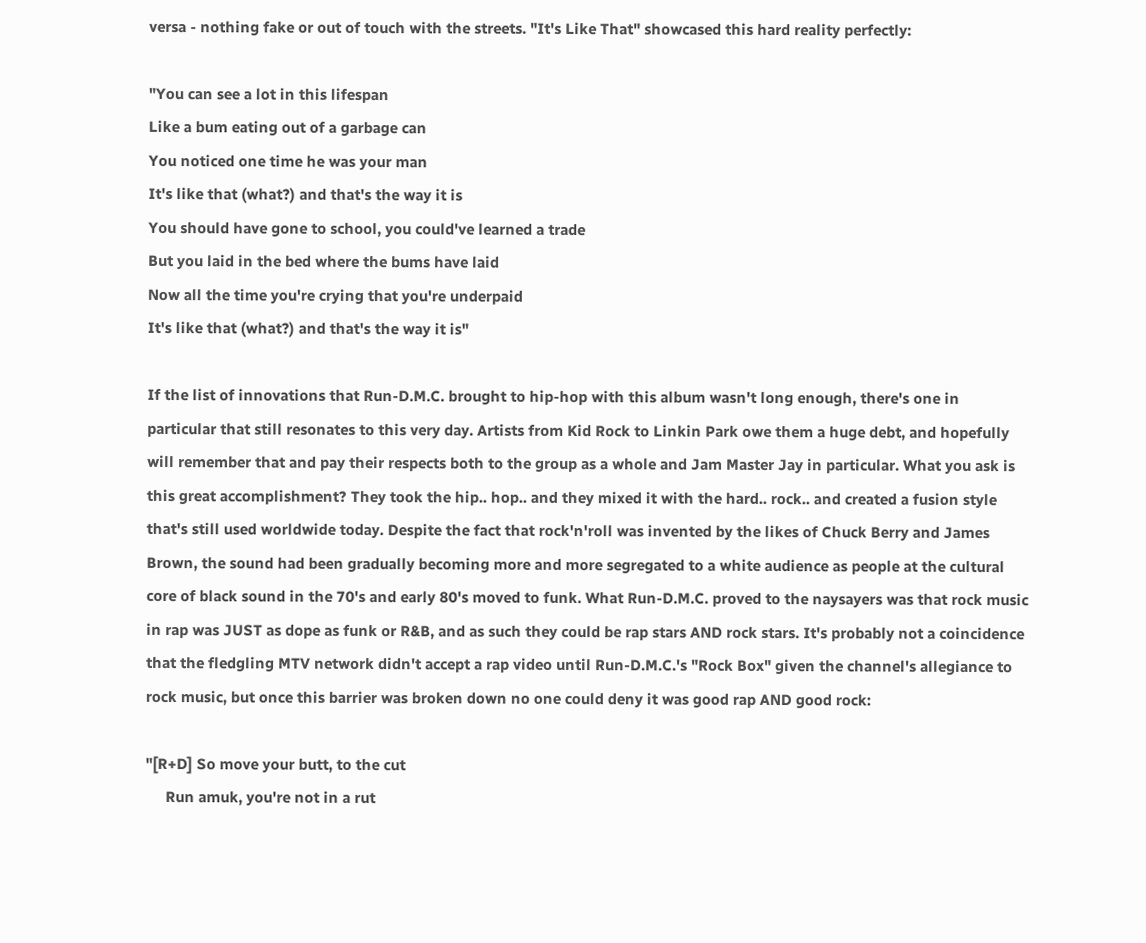versa - nothing fake or out of touch with the streets. "It's Like That" showcased this hard reality perfectly:

"You can see a lot in this lifespan
Like a bum eating out of a garbage can
You noticed one time he was your man
It's like that (what?) and that's the way it is
You should have gone to school, you could've learned a trade
But you laid in the bed where the bums have laid
Now all the time you're crying that you're underpaid
It's like that (what?) and that's the way it is"

If the list of innovations that Run-D.M.C. brought to hip-hop with this album wasn't long enough, there's one in particular that still resonates to this very day. Artists from Kid Rock to Linkin Park owe them a huge debt, and hopefully will remember that and pay their respects both to the group as a whole and Jam Master Jay in particular. What you ask is this great accomplishment? They took the hip.. hop.. and they mixed it with the hard.. rock.. and created a fusion style that's still used worldwide today. Despite the fact that rock'n'roll was invented by the likes of Chuck Berry and James Brown, the sound had been gradually becoming more and more segregated to a white audience as people at the cultural core of black sound in the 70's and early 80's moved to funk. What Run-D.M.C. proved to the naysayers was that rock music in rap was JUST as dope as funk or R&B, and as such they could be rap stars AND rock stars. It's probably not a coincidence that the fledgling MTV network didn't accept a rap video until Run-D.M.C.'s "Rock Box" given the channel's allegiance to rock music, but once this barrier was broken down no one could deny it was good rap AND good rock:

"[R+D] So move your butt, to the cut
     Run amuk, you're not in a rut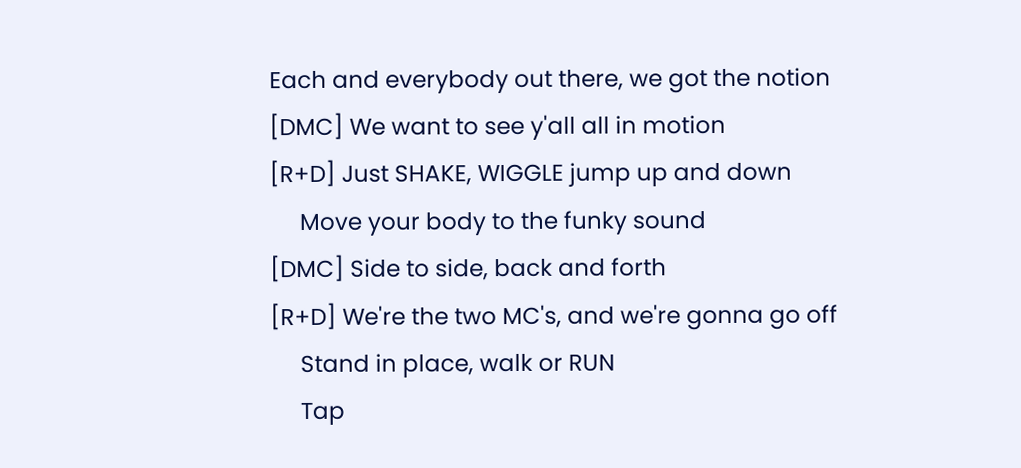Each and everybody out there, we got the notion
[DMC] We want to see y'all all in motion
[R+D] Just SHAKE, WIGGLE jump up and down
     Move your body to the funky sound
[DMC] Side to side, back and forth
[R+D] We're the two MC's, and we're gonna go off
     Stand in place, walk or RUN
     Tap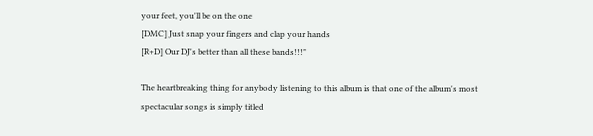your feet, you'll be on the one
[DMC] Just snap your fingers and clap your hands
[R+D] Our DJ's better than all these bands!!!"

The heartbreaking thing for anybody listening to this album is that one of the album's most spectacular songs is simply titled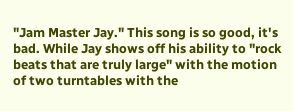"Jam Master Jay." This song is so good, it's bad. While Jay shows off his ability to "rock beats that are truly large" with the motion of two turntables with the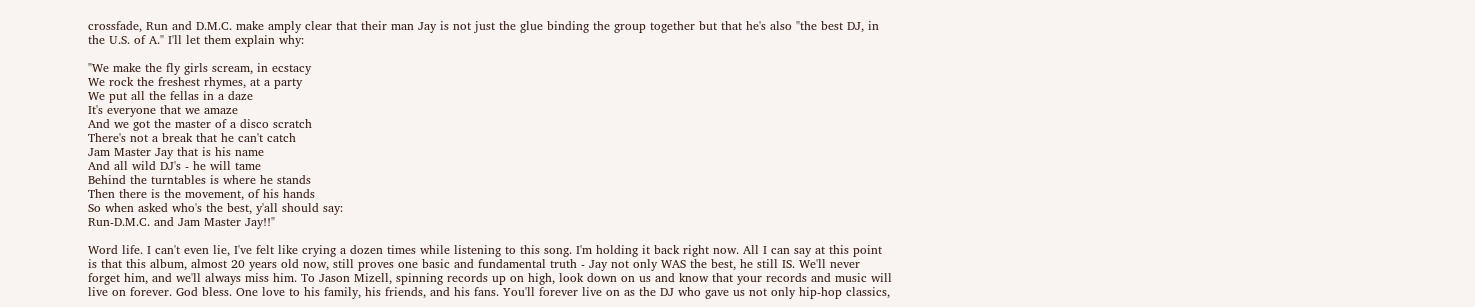crossfade, Run and D.M.C. make amply clear that their man Jay is not just the glue binding the group together but that he's also "the best DJ, in the U.S. of A." I'll let them explain why:

"We make the fly girls scream, in ecstacy
We rock the freshest rhymes, at a party
We put all the fellas in a daze
It's everyone that we amaze
And we got the master of a disco scratch
There's not a break that he can't catch
Jam Master Jay that is his name
And all wild DJ's - he will tame
Behind the turntables is where he stands
Then there is the movement, of his hands
So when asked who's the best, y'all should say:
Run-D.M.C. and Jam Master Jay!!"

Word life. I can't even lie, I've felt like crying a dozen times while listening to this song. I'm holding it back right now. All I can say at this point is that this album, almost 20 years old now, still proves one basic and fundamental truth - Jay not only WAS the best, he still IS. We'll never forget him, and we'll always miss him. To Jason Mizell, spinning records up on high, look down on us and know that your records and music will live on forever. God bless. One love to his family, his friends, and his fans. You'll forever live on as the DJ who gave us not only hip-hop classics,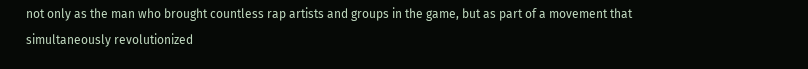not only as the man who brought countless rap artists and groups in the game, but as part of a movement that simultaneously revolutionized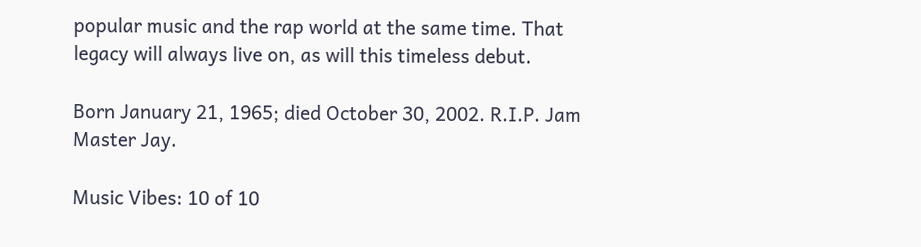popular music and the rap world at the same time. That legacy will always live on, as will this timeless debut.

Born January 21, 1965; died October 30, 2002. R.I.P. Jam Master Jay.

Music Vibes: 10 of 10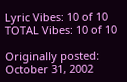Lyric Vibes: 10 of 10 TOTAL Vibes: 10 of 10

Originally posted: October 31, 2002